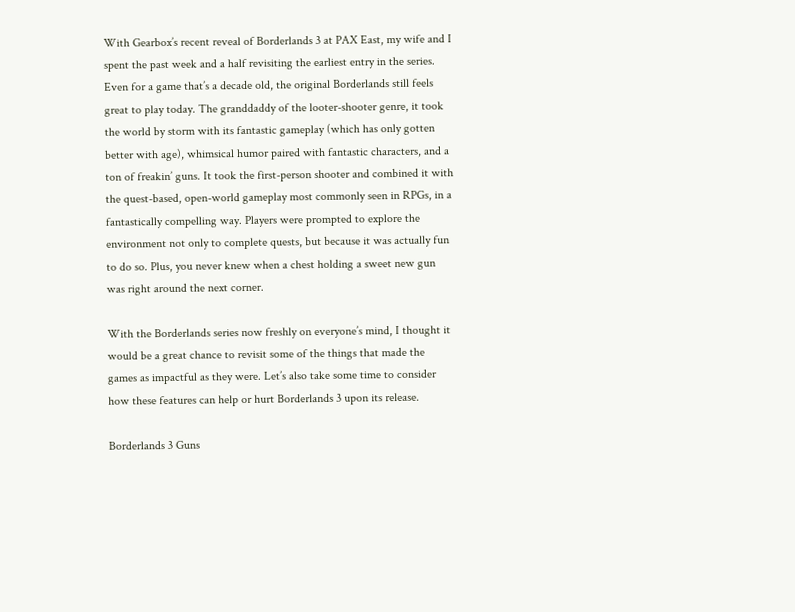With Gearbox’s recent reveal of Borderlands 3 at PAX East, my wife and I spent the past week and a half revisiting the earliest entry in the series. Even for a game that’s a decade old, the original Borderlands still feels great to play today. The granddaddy of the looter-shooter genre, it took the world by storm with its fantastic gameplay (which has only gotten better with age), whimsical humor paired with fantastic characters, and a ton of freakin’ guns. It took the first-person shooter and combined it with the quest-based, open-world gameplay most commonly seen in RPGs, in a fantastically compelling way. Players were prompted to explore the environment not only to complete quests, but because it was actually fun to do so. Plus, you never knew when a chest holding a sweet new gun was right around the next corner.

With the Borderlands series now freshly on everyone’s mind, I thought it would be a great chance to revisit some of the things that made the games as impactful as they were. Let’s also take some time to consider how these features can help or hurt Borderlands 3 upon its release.

Borderlands 3 Guns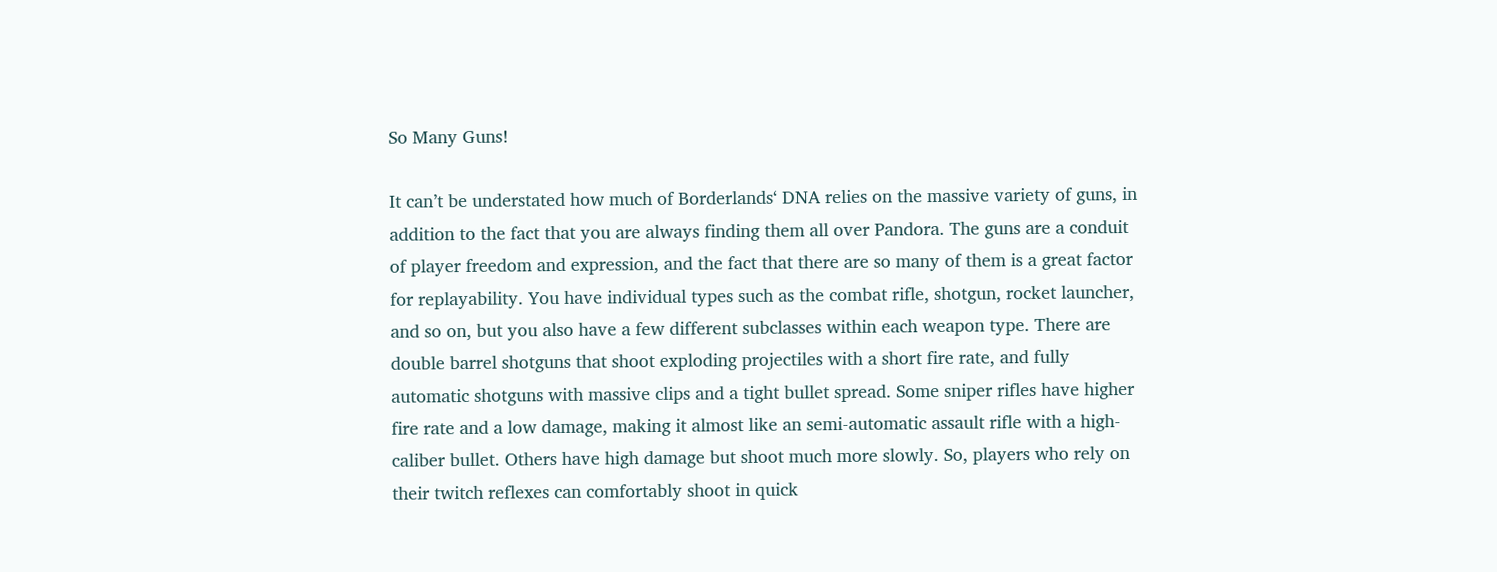So Many Guns!

It can’t be understated how much of Borderlands‘ DNA relies on the massive variety of guns, in addition to the fact that you are always finding them all over Pandora. The guns are a conduit of player freedom and expression, and the fact that there are so many of them is a great factor for replayability. You have individual types such as the combat rifle, shotgun, rocket launcher, and so on, but you also have a few different subclasses within each weapon type. There are double barrel shotguns that shoot exploding projectiles with a short fire rate, and fully automatic shotguns with massive clips and a tight bullet spread. Some sniper rifles have higher fire rate and a low damage, making it almost like an semi-automatic assault rifle with a high-caliber bullet. Others have high damage but shoot much more slowly. So, players who rely on their twitch reflexes can comfortably shoot in quick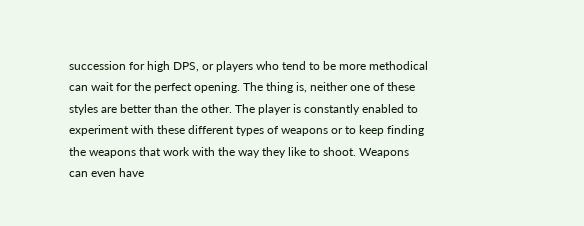succession for high DPS, or players who tend to be more methodical can wait for the perfect opening. The thing is, neither one of these styles are better than the other. The player is constantly enabled to experiment with these different types of weapons or to keep finding the weapons that work with the way they like to shoot. Weapons can even have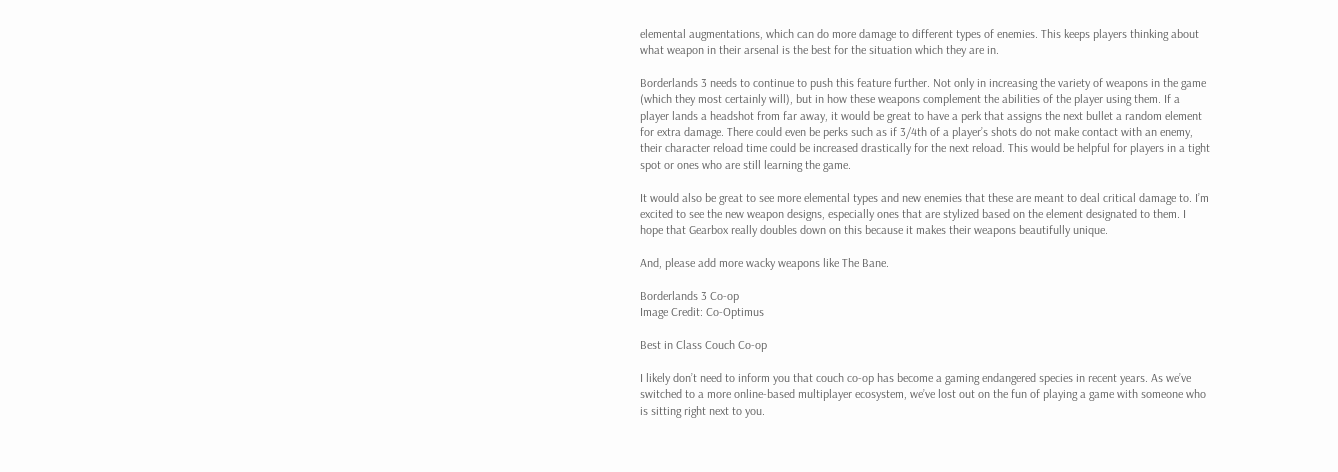elemental augmentations, which can do more damage to different types of enemies. This keeps players thinking about what weapon in their arsenal is the best for the situation which they are in.

Borderlands 3 needs to continue to push this feature further. Not only in increasing the variety of weapons in the game (which they most certainly will), but in how these weapons complement the abilities of the player using them. If a player lands a headshot from far away, it would be great to have a perk that assigns the next bullet a random element for extra damage. There could even be perks such as if 3/4th of a player’s shots do not make contact with an enemy, their character reload time could be increased drastically for the next reload. This would be helpful for players in a tight spot or ones who are still learning the game.

It would also be great to see more elemental types and new enemies that these are meant to deal critical damage to. I’m excited to see the new weapon designs, especially ones that are stylized based on the element designated to them. I hope that Gearbox really doubles down on this because it makes their weapons beautifully unique.

And, please add more wacky weapons like The Bane.

Borderlands 3 Co-op
Image Credit: Co-Optimus

Best in Class Couch Co-op

I likely don’t need to inform you that couch co-op has become a gaming endangered species in recent years. As we’ve switched to a more online-based multiplayer ecosystem, we’ve lost out on the fun of playing a game with someone who is sitting right next to you.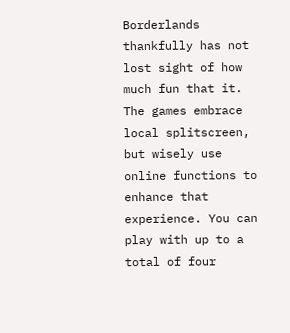Borderlands thankfully has not lost sight of how much fun that it. The games embrace local splitscreen, but wisely use online functions to enhance that experience. You can play with up to a total of four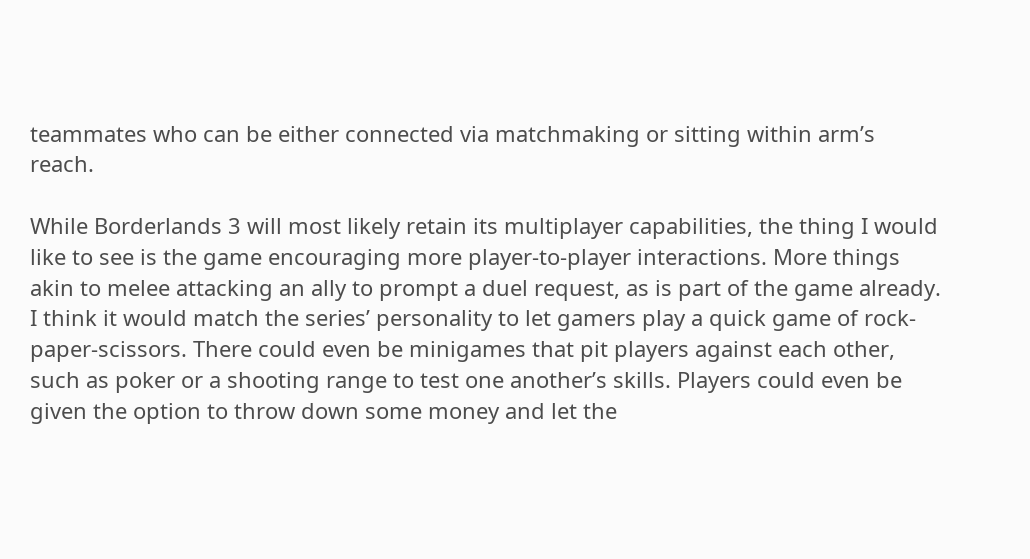teammates who can be either connected via matchmaking or sitting within arm’s reach.

While Borderlands 3 will most likely retain its multiplayer capabilities, the thing I would like to see is the game encouraging more player-to-player interactions. More things akin to melee attacking an ally to prompt a duel request, as is part of the game already. I think it would match the series’ personality to let gamers play a quick game of rock-paper-scissors. There could even be minigames that pit players against each other, such as poker or a shooting range to test one another’s skills. Players could even be given the option to throw down some money and let the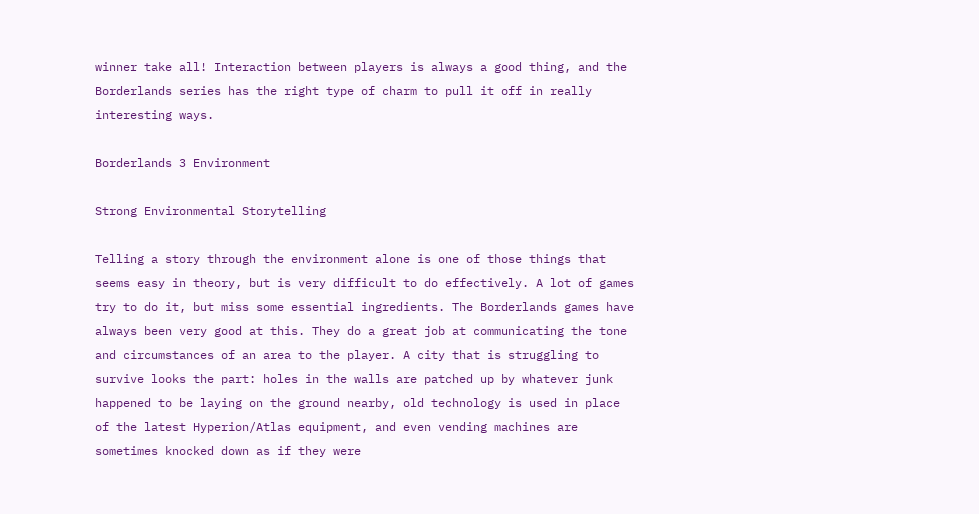winner take all! Interaction between players is always a good thing, and the Borderlands series has the right type of charm to pull it off in really interesting ways.

Borderlands 3 Environment

Strong Environmental Storytelling

Telling a story through the environment alone is one of those things that seems easy in theory, but is very difficult to do effectively. A lot of games try to do it, but miss some essential ingredients. The Borderlands games have always been very good at this. They do a great job at communicating the tone and circumstances of an area to the player. A city that is struggling to survive looks the part: holes in the walls are patched up by whatever junk happened to be laying on the ground nearby, old technology is used in place of the latest Hyperion/Atlas equipment, and even vending machines are sometimes knocked down as if they were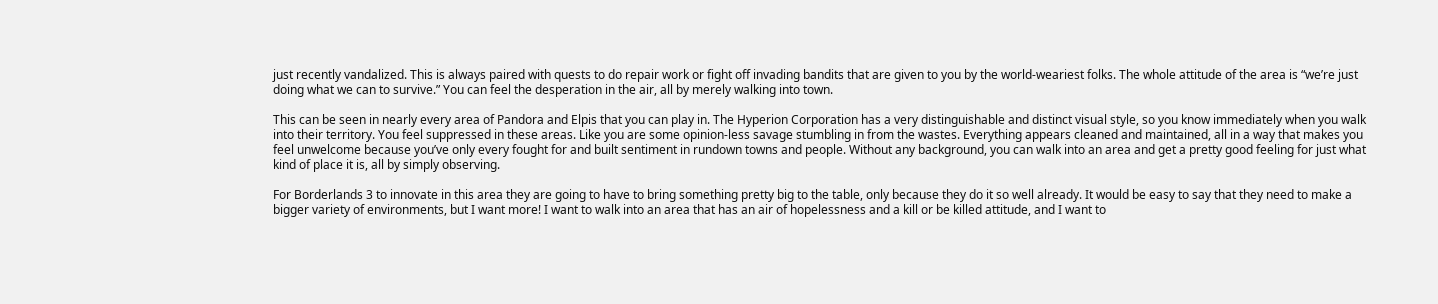just recently vandalized. This is always paired with quests to do repair work or fight off invading bandits that are given to you by the world-weariest folks. The whole attitude of the area is “we’re just doing what we can to survive.” You can feel the desperation in the air, all by merely walking into town.

This can be seen in nearly every area of Pandora and Elpis that you can play in. The Hyperion Corporation has a very distinguishable and distinct visual style, so you know immediately when you walk into their territory. You feel suppressed in these areas. Like you are some opinion-less savage stumbling in from the wastes. Everything appears cleaned and maintained, all in a way that makes you feel unwelcome because you’ve only every fought for and built sentiment in rundown towns and people. Without any background, you can walk into an area and get a pretty good feeling for just what kind of place it is, all by simply observing.

For Borderlands 3 to innovate in this area they are going to have to bring something pretty big to the table, only because they do it so well already. It would be easy to say that they need to make a bigger variety of environments, but I want more! I want to walk into an area that has an air of hopelessness and a kill or be killed attitude, and I want to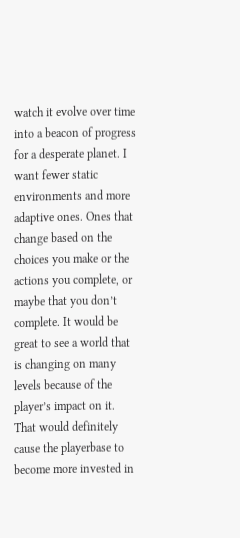watch it evolve over time into a beacon of progress for a desperate planet. I want fewer static environments and more adaptive ones. Ones that change based on the choices you make or the actions you complete, or maybe that you don’t complete. It would be great to see a world that is changing on many levels because of the player’s impact on it. That would definitely cause the playerbase to become more invested in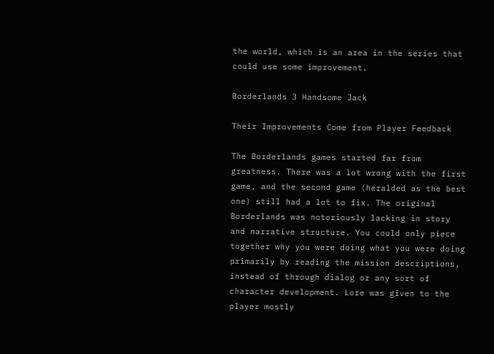the world, which is an area in the series that could use some improvement.

Borderlands 3 Handsome Jack

Their Improvements Come from Player Feedback

The Borderlands games started far from greatness. There was a lot wrong with the first game, and the second game (heralded as the best one) still had a lot to fix. The original Borderlands was notoriously lacking in story and narrative structure. You could only piece together why you were doing what you were doing primarily by reading the mission descriptions, instead of through dialog or any sort of character development. Lore was given to the player mostly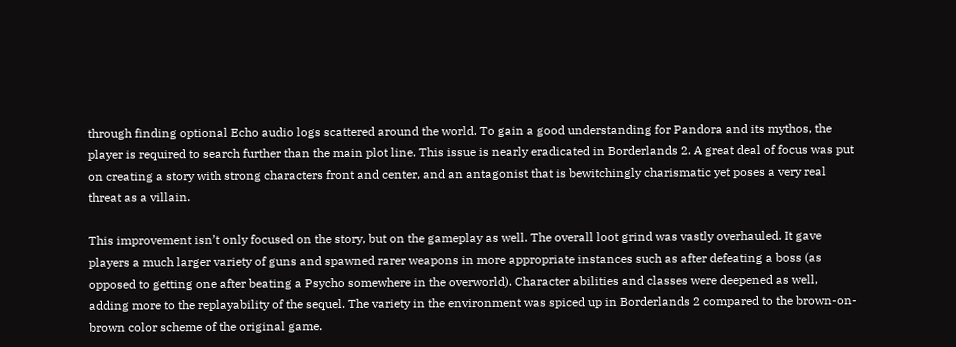through finding optional Echo audio logs scattered around the world. To gain a good understanding for Pandora and its mythos, the player is required to search further than the main plot line. This issue is nearly eradicated in Borderlands 2. A great deal of focus was put on creating a story with strong characters front and center, and an antagonist that is bewitchingly charismatic yet poses a very real threat as a villain.

This improvement isn’t only focused on the story, but on the gameplay as well. The overall loot grind was vastly overhauled. It gave players a much larger variety of guns and spawned rarer weapons in more appropriate instances such as after defeating a boss (as opposed to getting one after beating a Psycho somewhere in the overworld). Character abilities and classes were deepened as well, adding more to the replayability of the sequel. The variety in the environment was spiced up in Borderlands 2 compared to the brown-on-brown color scheme of the original game.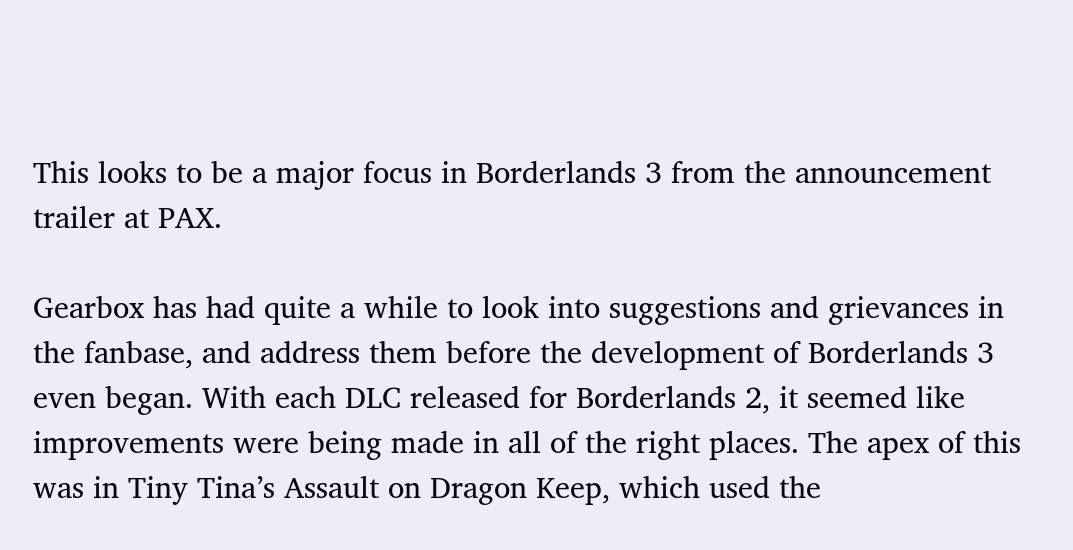This looks to be a major focus in Borderlands 3 from the announcement trailer at PAX.

Gearbox has had quite a while to look into suggestions and grievances in the fanbase, and address them before the development of Borderlands 3 even began. With each DLC released for Borderlands 2, it seemed like improvements were being made in all of the right places. The apex of this was in Tiny Tina’s Assault on Dragon Keep, which used the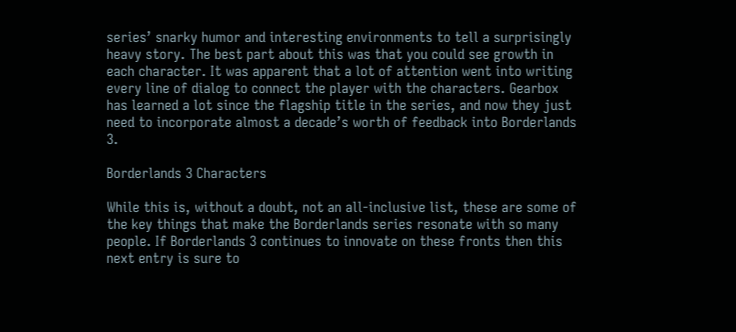series’ snarky humor and interesting environments to tell a surprisingly heavy story. The best part about this was that you could see growth in each character. It was apparent that a lot of attention went into writing every line of dialog to connect the player with the characters. Gearbox has learned a lot since the flagship title in the series, and now they just need to incorporate almost a decade’s worth of feedback into Borderlands 3.

Borderlands 3 Characters

While this is, without a doubt, not an all-inclusive list, these are some of the key things that make the Borderlands series resonate with so many people. If Borderlands 3 continues to innovate on these fronts then this next entry is sure to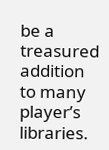be a treasured addition to many player’s libraries.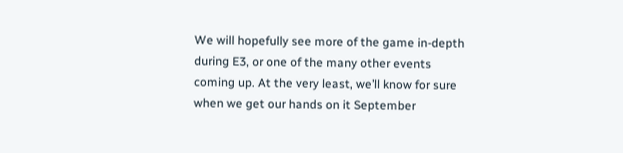We will hopefully see more of the game in-depth during E3, or one of the many other events coming up. At the very least, we’ll know for sure when we get our hands on it September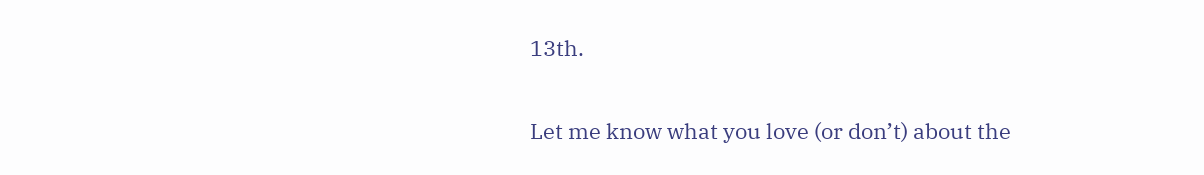13th.

Let me know what you love (or don’t) about the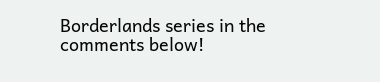Borderlands series in the comments below!